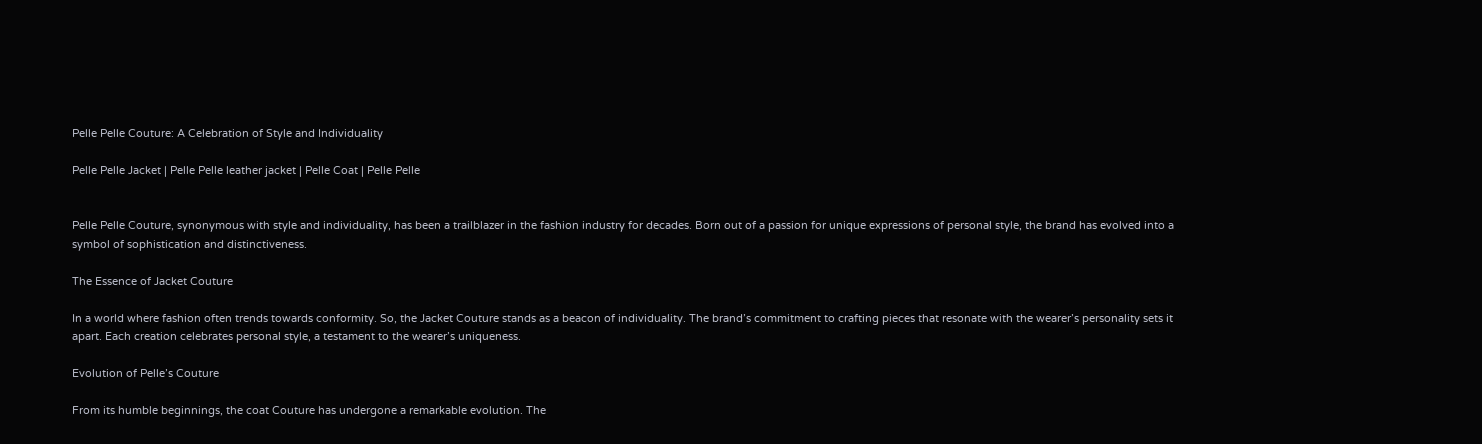Pelle Pelle Couture: A Celebration of Style and Individuality

Pelle Pelle Jacket | Pelle Pelle leather jacket | Pelle Coat | Pelle Pelle


Pelle Pelle Couture, synonymous with style and individuality, has been a trailblazer in the fashion industry for decades. Born out of a passion for unique expressions of personal style, the brand has evolved into a symbol of sophistication and distinctiveness.

The Essence of Jacket Couture

In a world where fashion often trends towards conformity. So, the Jacket Couture stands as a beacon of individuality. The brand’s commitment to crafting pieces that resonate with the wearer’s personality sets it apart. Each creation celebrates personal style, a testament to the wearer’s uniqueness.

Evolution of Pelle’s Couture

From its humble beginnings, the coat Couture has undergone a remarkable evolution. The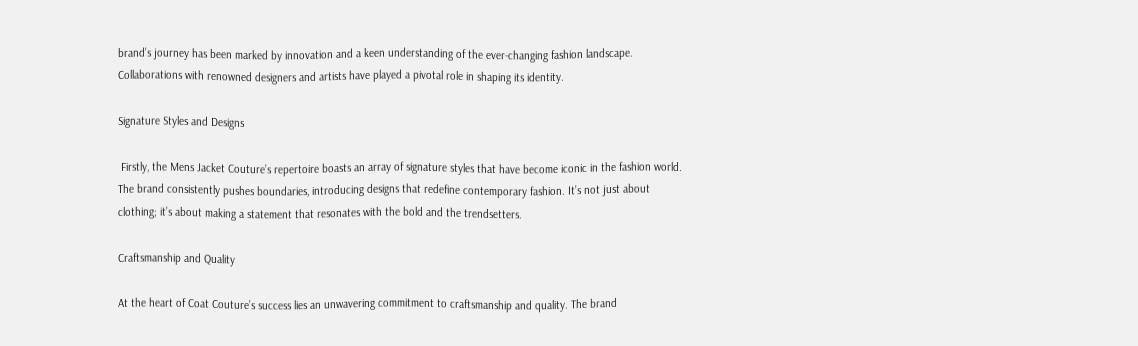brand’s journey has been marked by innovation and a keen understanding of the ever-changing fashion landscape. Collaborations with renowned designers and artists have played a pivotal role in shaping its identity.

Signature Styles and Designs

 Firstly, the Mens Jacket Couture’s repertoire boasts an array of signature styles that have become iconic in the fashion world. The brand consistently pushes boundaries, introducing designs that redefine contemporary fashion. It’s not just about clothing; it’s about making a statement that resonates with the bold and the trendsetters.

Craftsmanship and Quality

At the heart of Coat Couture’s success lies an unwavering commitment to craftsmanship and quality. The brand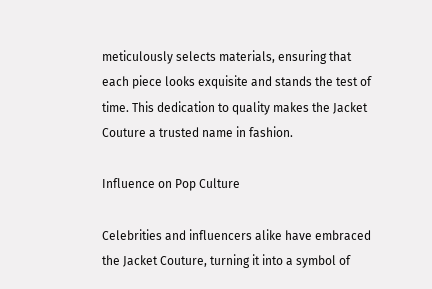meticulously selects materials, ensuring that each piece looks exquisite and stands the test of time. This dedication to quality makes the Jacket Couture a trusted name in fashion.

Influence on Pop Culture

Celebrities and influencers alike have embraced the Jacket Couture, turning it into a symbol of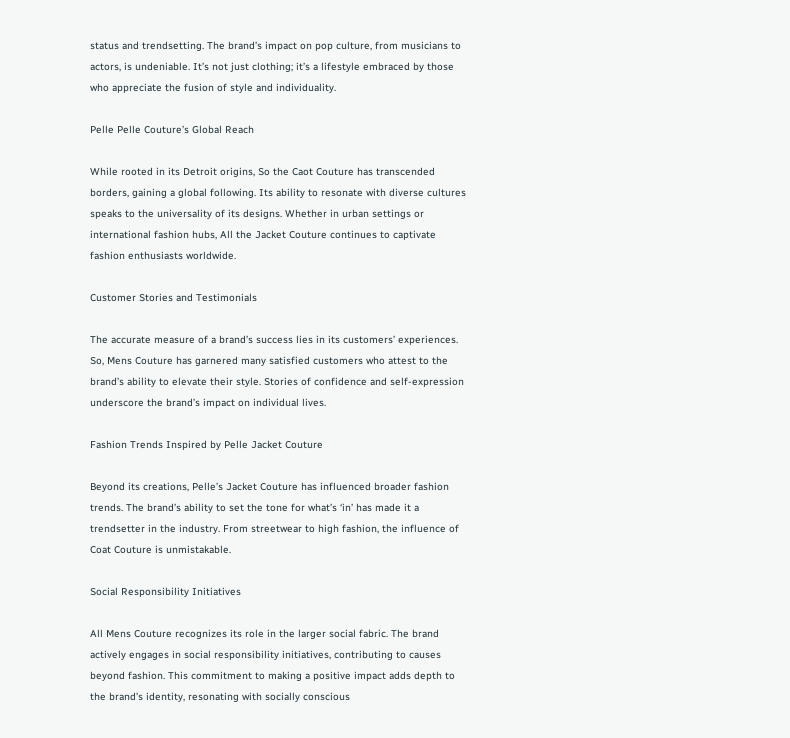status and trendsetting. The brand’s impact on pop culture, from musicians to actors, is undeniable. It’s not just clothing; it’s a lifestyle embraced by those who appreciate the fusion of style and individuality.

Pelle Pelle Couture’s Global Reach

While rooted in its Detroit origins, So the Caot Couture has transcended borders, gaining a global following. Its ability to resonate with diverse cultures speaks to the universality of its designs. Whether in urban settings or international fashion hubs, All the Jacket Couture continues to captivate fashion enthusiasts worldwide.

Customer Stories and Testimonials

The accurate measure of a brand’s success lies in its customers’ experiences. So, Mens Couture has garnered many satisfied customers who attest to the brand’s ability to elevate their style. Stories of confidence and self-expression underscore the brand’s impact on individual lives.

Fashion Trends Inspired by Pelle Jacket Couture

Beyond its creations, Pelle’s Jacket Couture has influenced broader fashion trends. The brand’s ability to set the tone for what’s ‘in’ has made it a trendsetter in the industry. From streetwear to high fashion, the influence of Coat Couture is unmistakable.

Social Responsibility Initiatives

All Mens Couture recognizes its role in the larger social fabric. The brand actively engages in social responsibility initiatives, contributing to causes beyond fashion. This commitment to making a positive impact adds depth to the brand’s identity, resonating with socially conscious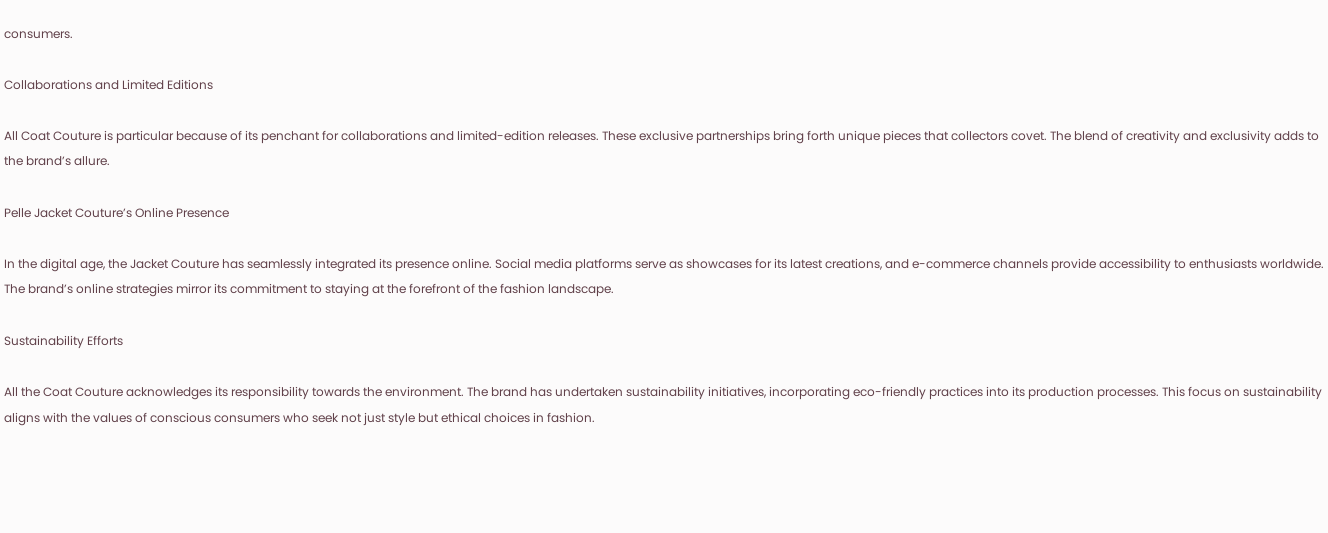consumers.

Collaborations and Limited Editions

All Coat Couture is particular because of its penchant for collaborations and limited-edition releases. These exclusive partnerships bring forth unique pieces that collectors covet. The blend of creativity and exclusivity adds to the brand’s allure.

Pelle Jacket Couture’s Online Presence

In the digital age, the Jacket Couture has seamlessly integrated its presence online. Social media platforms serve as showcases for its latest creations, and e-commerce channels provide accessibility to enthusiasts worldwide. The brand’s online strategies mirror its commitment to staying at the forefront of the fashion landscape.

Sustainability Efforts

All the Coat Couture acknowledges its responsibility towards the environment. The brand has undertaken sustainability initiatives, incorporating eco-friendly practices into its production processes. This focus on sustainability aligns with the values of conscious consumers who seek not just style but ethical choices in fashion.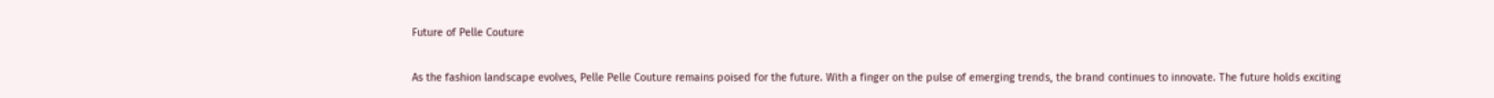Future of Pelle Couture

As the fashion landscape evolves, Pelle Pelle Couture remains poised for the future. With a finger on the pulse of emerging trends, the brand continues to innovate. The future holds exciting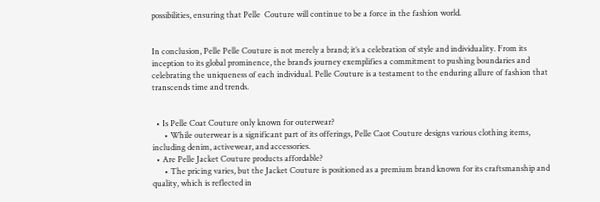possibilities, ensuring that Pelle  Couture will continue to be a force in the fashion world.


In conclusion, Pelle Pelle Couture is not merely a brand; it’s a celebration of style and individuality. From its inception to its global prominence, the brand’s journey exemplifies a commitment to pushing boundaries and celebrating the uniqueness of each individual. Pelle Couture is a testament to the enduring allure of fashion that transcends time and trends.


  • Is Pelle Coat Couture only known for outerwear?
      • While outerwear is a significant part of its offerings, Pelle Caot Couture designs various clothing items, including denim, activewear, and accessories.
  • Are Pelle Jacket Couture products affordable?
      • The pricing varies, but the Jacket Couture is positioned as a premium brand known for its craftsmanship and quality, which is reflected in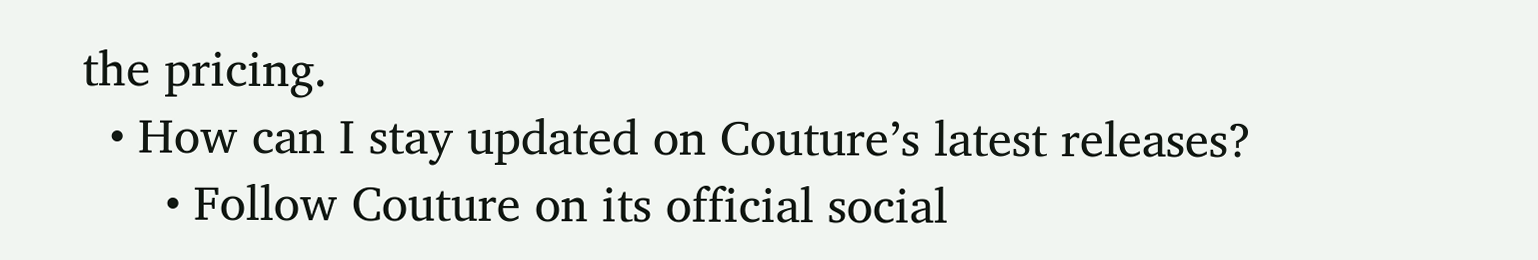the pricing.
  • How can I stay updated on Couture’s latest releases?
      • Follow Couture on its official social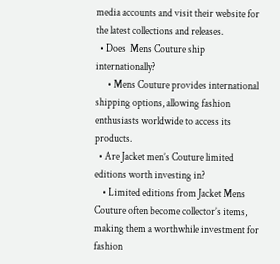media accounts and visit their website for the latest collections and releases.
  • Does  Mens Couture ship internationally?
      • Mens Couture provides international shipping options, allowing fashion enthusiasts worldwide to access its products.
  • Are Jacket men’s Couture limited editions worth investing in?
    • Limited editions from Jacket Mens Couture often become collector’s items, making them a worthwhile investment for fashion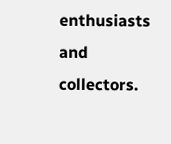enthusiasts and collectors.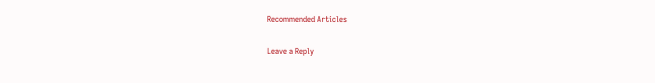Recommended Articles

Leave a Reply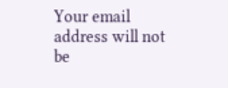Your email address will not be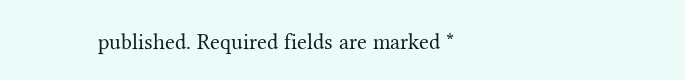published. Required fields are marked *